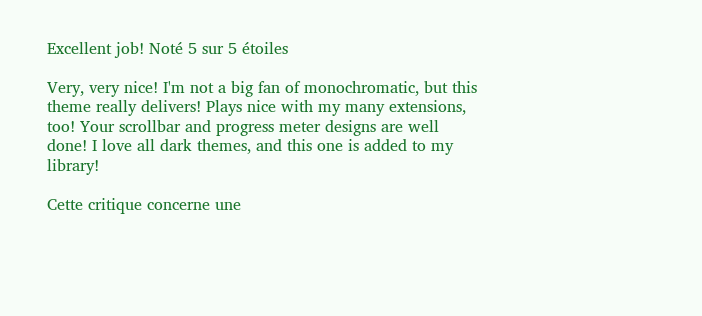Excellent job! Noté 5 sur 5 étoiles

Very, very nice! I'm not a big fan of monochromatic, but this theme really delivers! Plays nice with my many extensions, too! Your scrollbar and progress meter designs are well done! I love all dark themes, and this one is added to my library!

Cette critique concerne une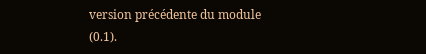version précédente du module (0.1).